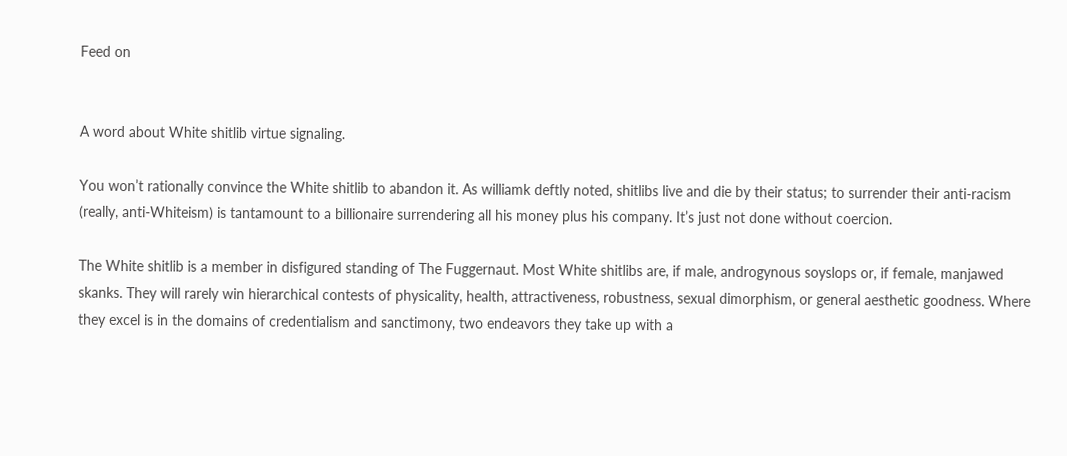Feed on


A word about White shitlib virtue signaling.

You won’t rationally convince the White shitlib to abandon it. As williamk deftly noted, shitlibs live and die by their status; to surrender their anti-racism (really, anti-Whiteism) is tantamount to a billionaire surrendering all his money plus his company. It’s just not done without coercion.

The White shitlib is a member in disfigured standing of The Fuggernaut. Most White shitlibs are, if male, androgynous soyslops or, if female, manjawed skanks. They will rarely win hierarchical contests of physicality, health, attractiveness, robustness, sexual dimorphism, or general aesthetic goodness. Where they excel is in the domains of credentialism and sanctimony, two endeavors they take up with a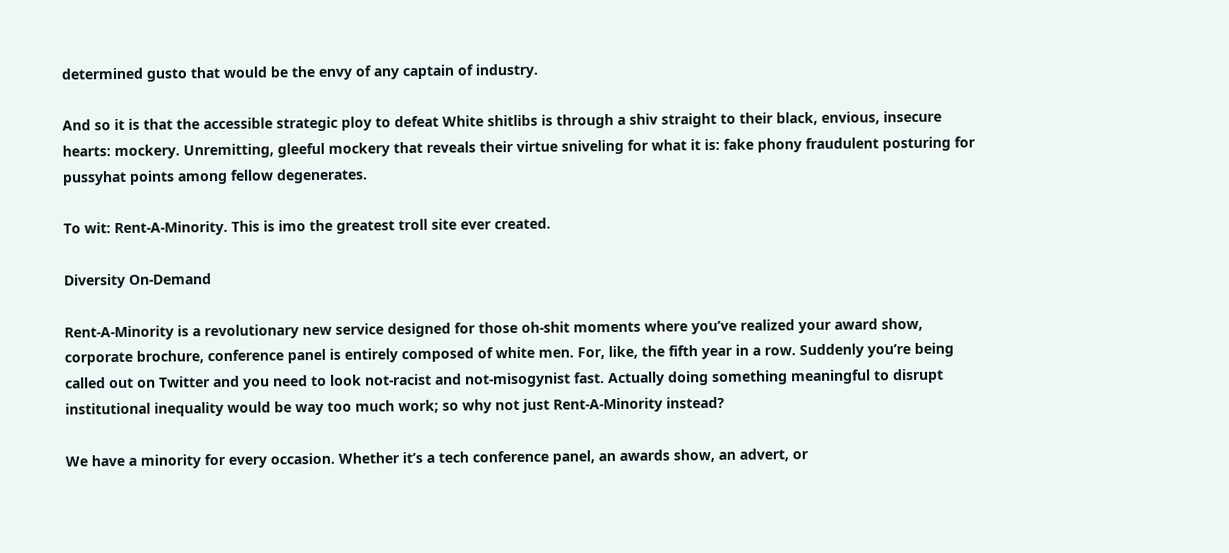determined gusto that would be the envy of any captain of industry.

And so it is that the accessible strategic ploy to defeat White shitlibs is through a shiv straight to their black, envious, insecure hearts: mockery. Unremitting, gleeful mockery that reveals their virtue sniveling for what it is: fake phony fraudulent posturing for pussyhat points among fellow degenerates.

To wit: Rent-A-Minority. This is imo the greatest troll site ever created.

Diversity On-Demand

Rent-A-Minority is a revolutionary new service designed for those oh-shit moments where you’ve realized your award show, corporate brochure, conference panel is entirely composed of white men. For, like, the fifth year in a row. Suddenly you’re being called out on Twitter and you need to look not-racist and not-misogynist fast. Actually doing something meaningful to disrupt institutional inequality would be way too much work; so why not just Rent-A-Minority instead?

We have a minority for every occasion. Whether it’s a tech conference panel, an awards show, an advert, or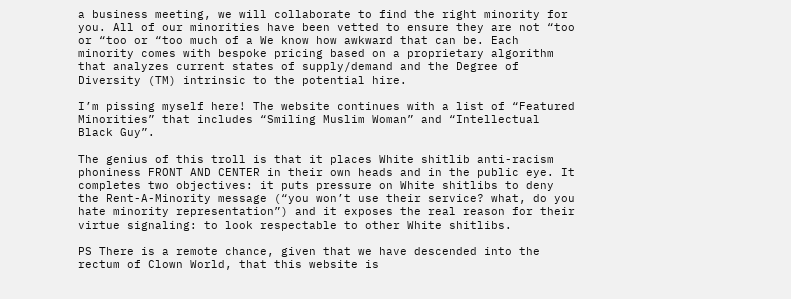a business meeting, we will collaborate to find the right minority for you. All of our minorities have been vetted to ensure they are not “too or “too or “too much of a We know how awkward that can be. Each minority comes with bespoke pricing based on a proprietary algorithm that analyzes current states of supply/demand and the Degree of Diversity (TM) intrinsic to the potential hire.

I’m pissing myself here! The website continues with a list of “Featured Minorities” that includes “Smiling Muslim Woman” and “Intellectual Black Guy”.

The genius of this troll is that it places White shitlib anti-racism phoniness FRONT AND CENTER in their own heads and in the public eye. It completes two objectives: it puts pressure on White shitlibs to deny the Rent-A-Minority message (“you won’t use their service? what, do you hate minority representation”) and it exposes the real reason for their virtue signaling: to look respectable to other White shitlibs.

PS There is a remote chance, given that we have descended into the rectum of Clown World, that this website is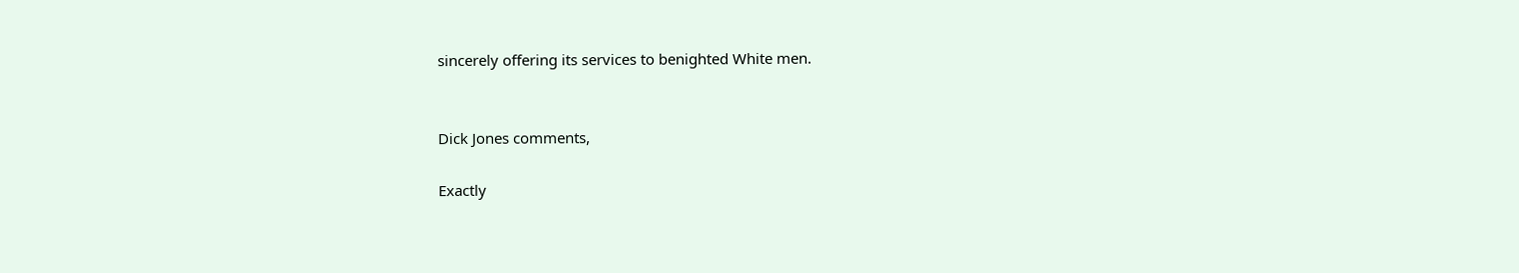sincerely offering its services to benighted White men.


Dick Jones comments,

Exactly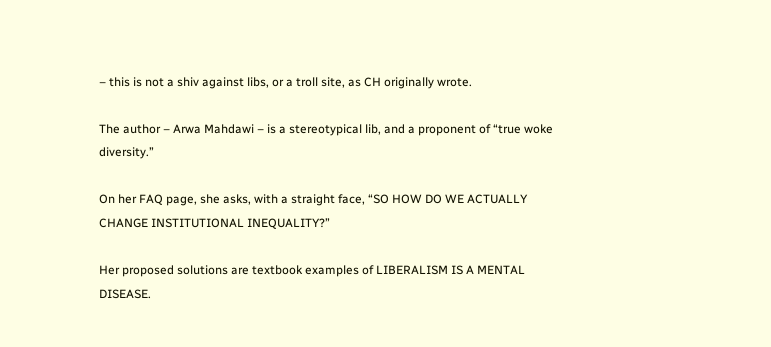– this is not a shiv against libs, or a troll site, as CH originally wrote.

The author – Arwa Mahdawi – is a stereotypical lib, and a proponent of “true woke diversity.”

On her FAQ page, she asks, with a straight face, “SO HOW DO WE ACTUALLY CHANGE INSTITUTIONAL INEQUALITY?”

Her proposed solutions are textbook examples of LIBERALISM IS A MENTAL DISEASE.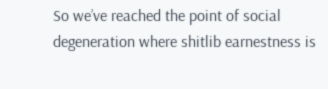So we’ve reached the point of social degeneration where shitlib earnestness is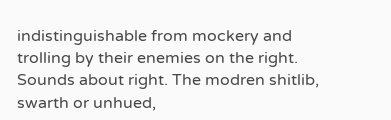indistinguishable from mockery and trolling by their enemies on the right. Sounds about right. The modren shitlib, swarth or unhued,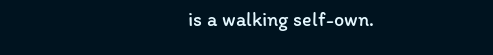is a walking self-own.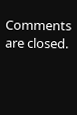Comments are closed.